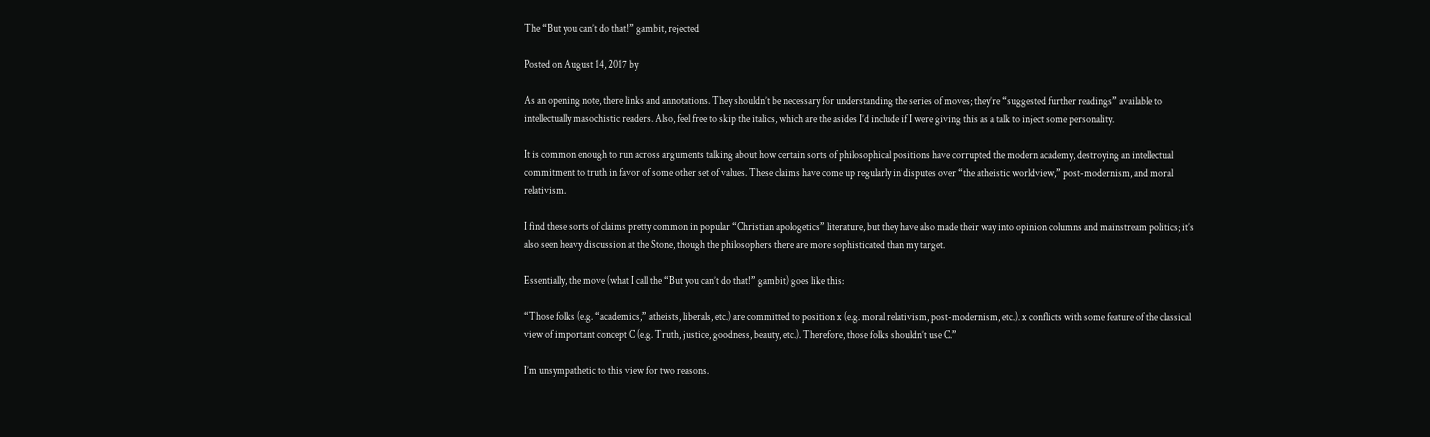The “But you can’t do that!” gambit, rejected

Posted on August 14, 2017 by

As an opening note, there links and annotations. They shouldn’t be necessary for understanding the series of moves; they’re “suggested further readings” available to intellectually masochistic readers. Also, feel free to skip the italics, which are the asides I’d include if I were giving this as a talk to inject some personality.

It is common enough to run across arguments talking about how certain sorts of philosophical positions have corrupted the modern academy, destroying an intellectual commitment to truth in favor of some other set of values. These claims have come up regularly in disputes over “the atheistic worldview,” post-modernism, and moral relativism.

I find these sorts of claims pretty common in popular “Christian apologetics” literature, but they have also made their way into opinion columns and mainstream politics; it’s also seen heavy discussion at the Stone, though the philosophers there are more sophisticated than my target.

Essentially, the move (what I call the “But you can’t do that!” gambit) goes like this:

“Those folks (e.g. “academics,” atheists, liberals, etc.) are committed to position x (e.g. moral relativism, post-modernism, etc.). x conflicts with some feature of the classical view of important concept C (e.g. Truth, justice, goodness, beauty, etc.). Therefore, those folks shouldn’t use C.”

I’m unsympathetic to this view for two reasons.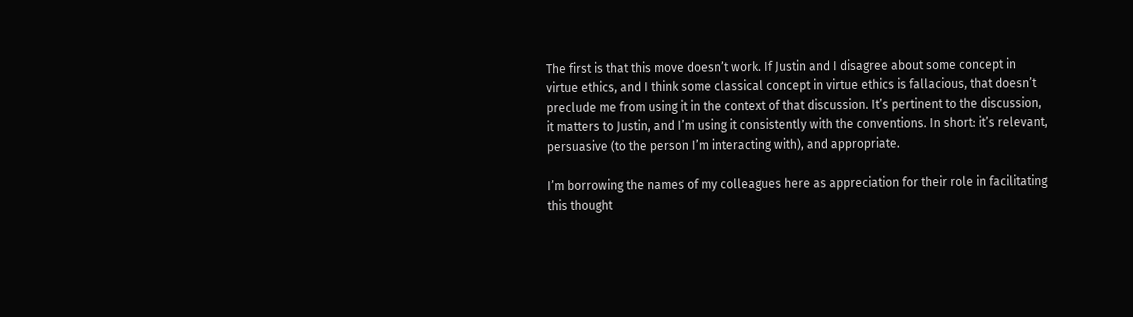The first is that this move doesn’t work. If Justin and I disagree about some concept in virtue ethics, and I think some classical concept in virtue ethics is fallacious, that doesn’t preclude me from using it in the context of that discussion. It’s pertinent to the discussion, it matters to Justin, and I’m using it consistently with the conventions. In short: it’s relevant, persuasive (to the person I’m interacting with), and appropriate.

I’m borrowing the names of my colleagues here as appreciation for their role in facilitating this thought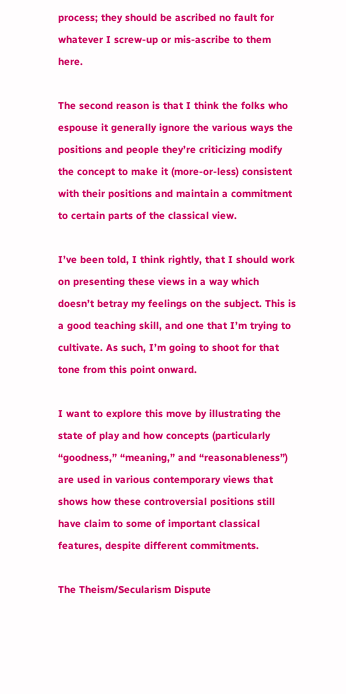process; they should be ascribed no fault for whatever I screw-up or mis-ascribe to them here.

The second reason is that I think the folks who espouse it generally ignore the various ways the positions and people they’re criticizing modify the concept to make it (more-or-less) consistent with their positions and maintain a commitment to certain parts of the classical view.

I’ve been told, I think rightly, that I should work on presenting these views in a way which doesn’t betray my feelings on the subject. This is a good teaching skill, and one that I’m trying to cultivate. As such, I’m going to shoot for that tone from this point onward.

I want to explore this move by illustrating the state of play and how concepts (particularly “goodness,” “meaning,” and “reasonableness”) are used in various contemporary views that shows how these controversial positions still have claim to some of important classical features, despite different commitments.

The Theism/Secularism Dispute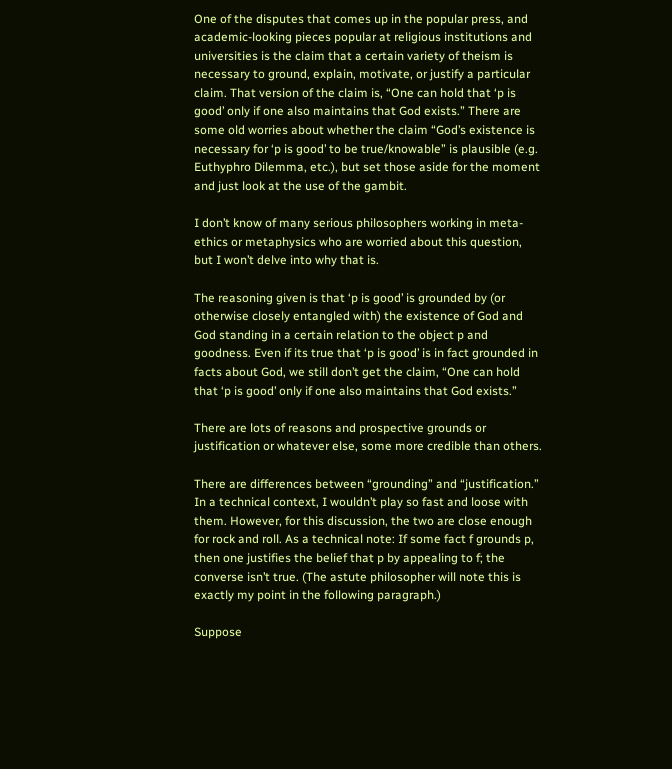One of the disputes that comes up in the popular press, and academic-looking pieces popular at religious institutions and universities is the claim that a certain variety of theism is necessary to ground, explain, motivate, or justify a particular claim. That version of the claim is, “One can hold that ‘p is good’ only if one also maintains that God exists.” There are some old worries about whether the claim “God’s existence is necessary for ‘p is good’ to be true/knowable” is plausible (e.g. Euthyphro Dilemma, etc.), but set those aside for the moment and just look at the use of the gambit.

I don’t know of many serious philosophers working in meta-ethics or metaphysics who are worried about this question, but I won’t delve into why that is.

The reasoning given is that ‘p is good’ is grounded by (or otherwise closely entangled with) the existence of God and God standing in a certain relation to the object p and goodness. Even if its true that ‘p is good’ is in fact grounded in facts about God, we still don’t get the claim, “One can hold that ‘p is good’ only if one also maintains that God exists.”

There are lots of reasons and prospective grounds or justification or whatever else, some more credible than others.

There are differences between “grounding” and “justification.” In a technical context, I wouldn’t play so fast and loose with them. However, for this discussion, the two are close enough for rock and roll. As a technical note: If some fact f grounds p, then one justifies the belief that p by appealing to f; the converse isn’t true. (The astute philosopher will note this is exactly my point in the following paragraph.)

Suppose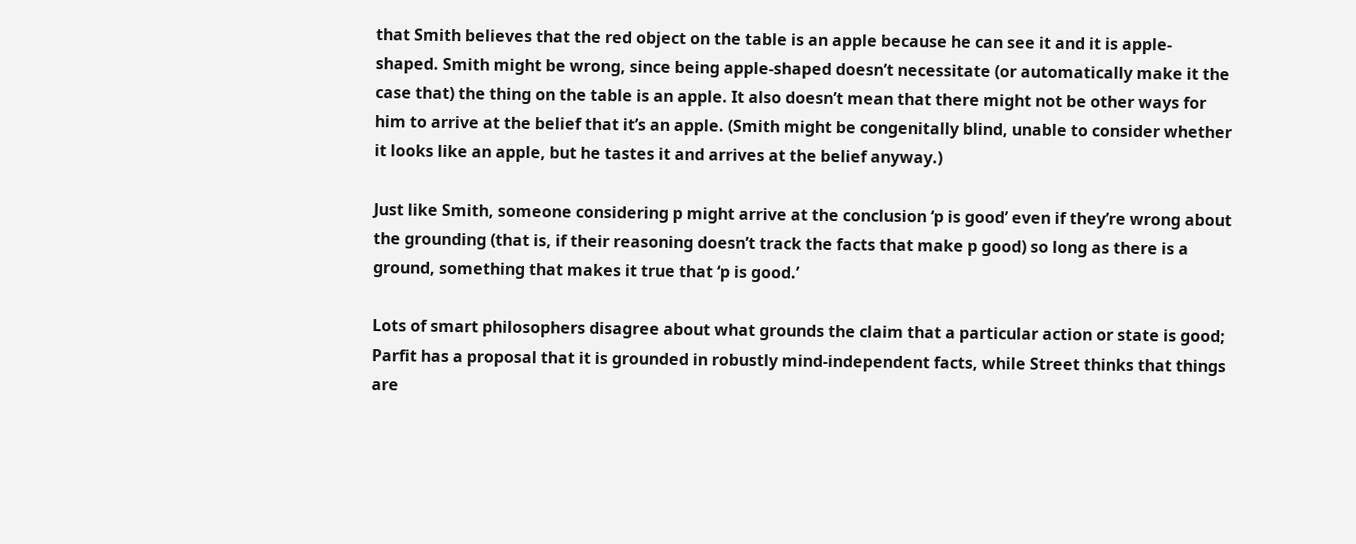that Smith believes that the red object on the table is an apple because he can see it and it is apple-shaped. Smith might be wrong, since being apple-shaped doesn’t necessitate (or automatically make it the case that) the thing on the table is an apple. It also doesn’t mean that there might not be other ways for him to arrive at the belief that it’s an apple. (Smith might be congenitally blind, unable to consider whether it looks like an apple, but he tastes it and arrives at the belief anyway.)

Just like Smith, someone considering p might arrive at the conclusion ‘p is good’ even if they’re wrong about the grounding (that is, if their reasoning doesn’t track the facts that make p good) so long as there is a ground, something that makes it true that ‘p is good.’

Lots of smart philosophers disagree about what grounds the claim that a particular action or state is good; Parfit has a proposal that it is grounded in robustly mind-independent facts, while Street thinks that things are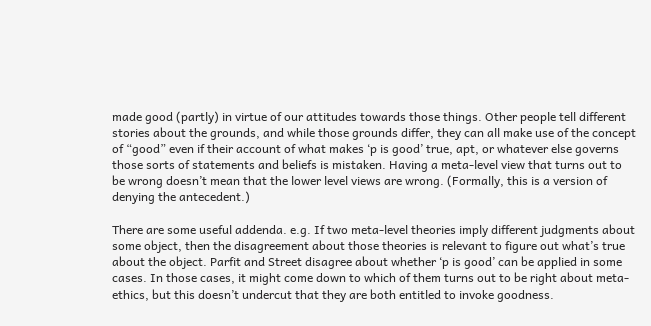made good (partly) in virtue of our attitudes towards those things. Other people tell different stories about the grounds, and while those grounds differ, they can all make use of the concept of “good” even if their account of what makes ‘p is good’ true, apt, or whatever else governs those sorts of statements and beliefs is mistaken. Having a meta-level view that turns out to be wrong doesn’t mean that the lower level views are wrong. (Formally, this is a version of denying the antecedent.)

There are some useful addenda. e.g. If two meta-level theories imply different judgments about some object, then the disagreement about those theories is relevant to figure out what’s true about the object. Parfit and Street disagree about whether ‘p is good’ can be applied in some cases. In those cases, it might come down to which of them turns out to be right about meta-ethics, but this doesn’t undercut that they are both entitled to invoke goodness.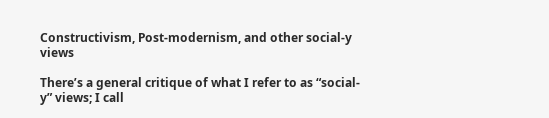Constructivism, Post-modernism, and other social-y views

There’s a general critique of what I refer to as “social-y” views; I call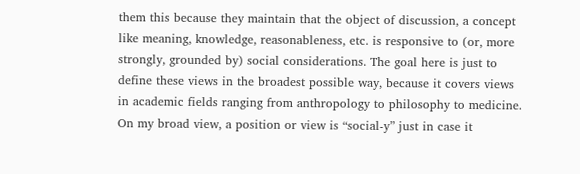them this because they maintain that the object of discussion, a concept like meaning, knowledge, reasonableness, etc. is responsive to (or, more strongly, grounded by) social considerations. The goal here is just to define these views in the broadest possible way, because it covers views in academic fields ranging from anthropology to philosophy to medicine. On my broad view, a position or view is “social-y” just in case it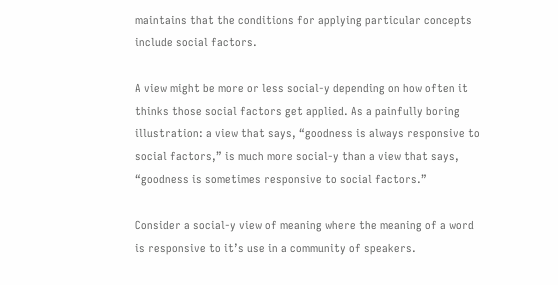maintains that the conditions for applying particular concepts include social factors.

A view might be more or less social-y depending on how often it thinks those social factors get applied. As a painfully boring illustration: a view that says, “goodness is always responsive to social factors,” is much more social-y than a view that says, “goodness is sometimes responsive to social factors.”

Consider a social-y view of meaning where the meaning of a word is responsive to it’s use in a community of speakers.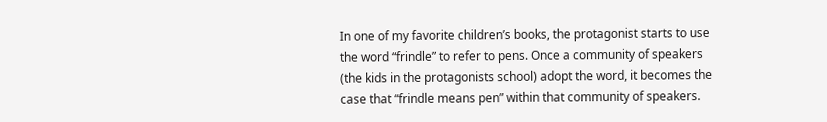In one of my favorite children’s books, the protagonist starts to use the word “frindle” to refer to pens. Once a community of speakers (the kids in the protagonists school) adopt the word, it becomes the case that “frindle means pen” within that community of speakers.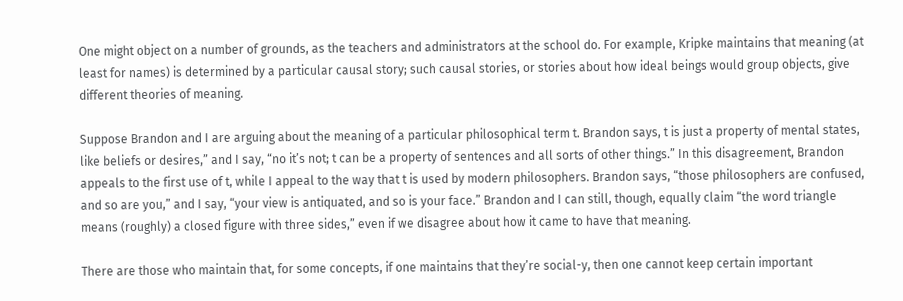One might object on a number of grounds, as the teachers and administrators at the school do. For example, Kripke maintains that meaning (at least for names) is determined by a particular causal story; such causal stories, or stories about how ideal beings would group objects, give different theories of meaning.

Suppose Brandon and I are arguing about the meaning of a particular philosophical term t. Brandon says, t is just a property of mental states, like beliefs or desires,” and I say, “no it’s not; t can be a property of sentences and all sorts of other things.” In this disagreement, Brandon appeals to the first use of t, while I appeal to the way that t is used by modern philosophers. Brandon says, “those philosophers are confused, and so are you,” and I say, “your view is antiquated, and so is your face.” Brandon and I can still, though, equally claim “the word triangle means (roughly) a closed figure with three sides,” even if we disagree about how it came to have that meaning.

There are those who maintain that, for some concepts, if one maintains that they’re social-y, then one cannot keep certain important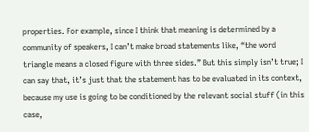properties. For example, since I think that meaning is determined by a community of speakers, I can’t make broad statements like, “the word triangle means a closed figure with three sides.” But this simply isn’t true; I can say that, it’s just that the statement has to be evaluated in its context, because my use is going to be conditioned by the relevant social stuff (in this case,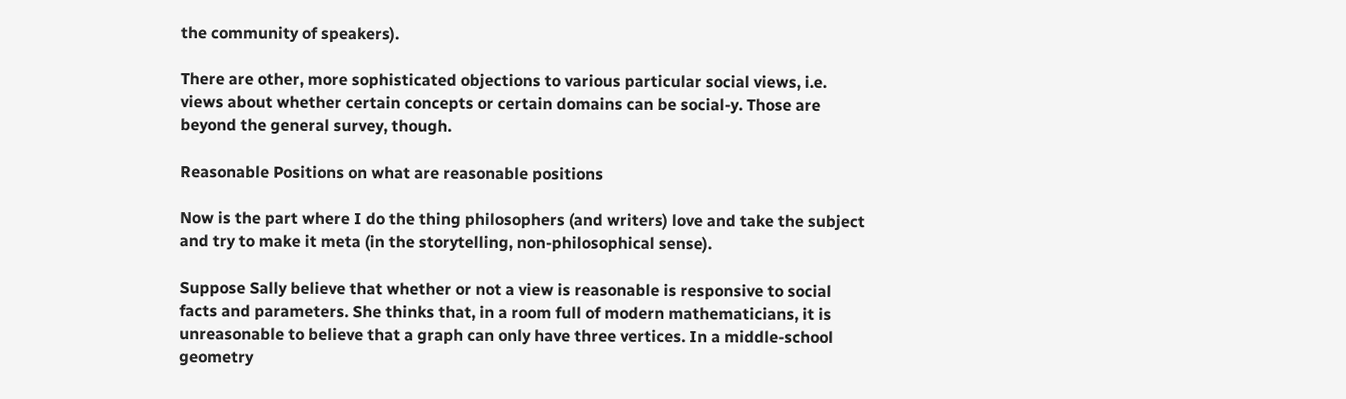the community of speakers).

There are other, more sophisticated objections to various particular social views, i.e. views about whether certain concepts or certain domains can be social-y. Those are beyond the general survey, though.

Reasonable Positions on what are reasonable positions

Now is the part where I do the thing philosophers (and writers) love and take the subject and try to make it meta (in the storytelling, non-philosophical sense).

Suppose Sally believe that whether or not a view is reasonable is responsive to social facts and parameters. She thinks that, in a room full of modern mathematicians, it is unreasonable to believe that a graph can only have three vertices. In a middle-school geometry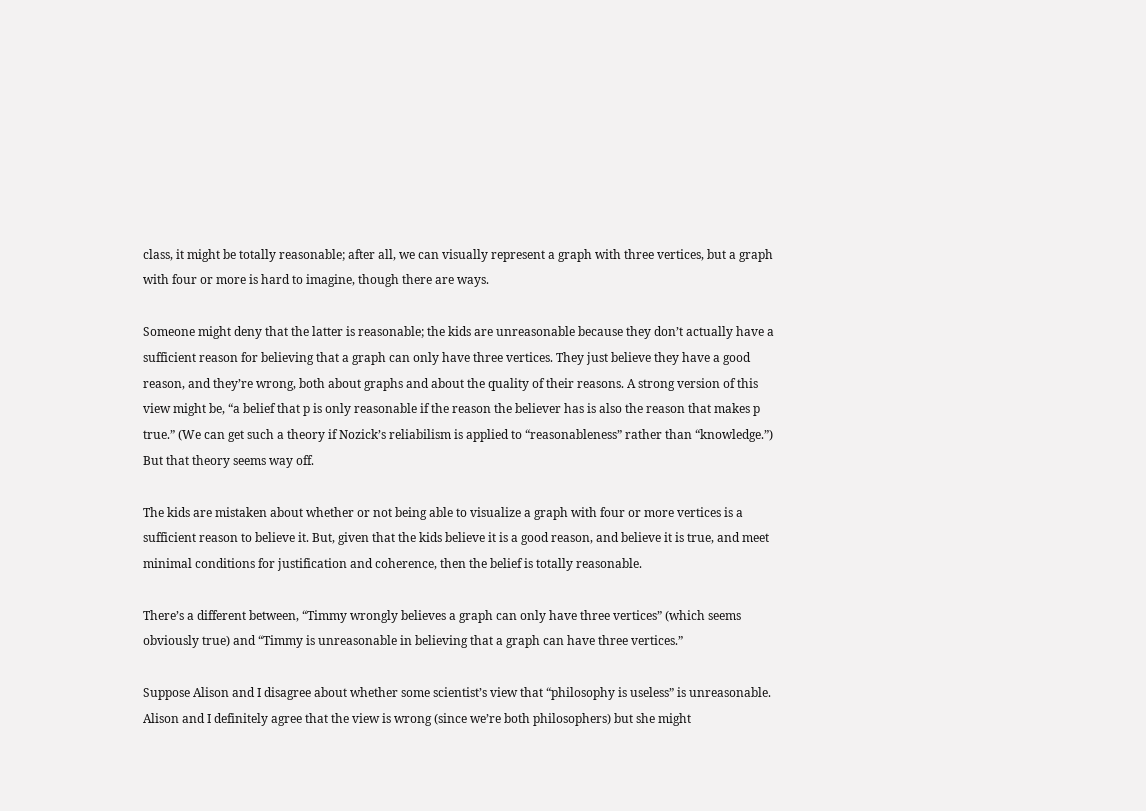class, it might be totally reasonable; after all, we can visually represent a graph with three vertices, but a graph with four or more is hard to imagine, though there are ways.

Someone might deny that the latter is reasonable; the kids are unreasonable because they don’t actually have a sufficient reason for believing that a graph can only have three vertices. They just believe they have a good reason, and they’re wrong, both about graphs and about the quality of their reasons. A strong version of this view might be, “a belief that p is only reasonable if the reason the believer has is also the reason that makes p true.” (We can get such a theory if Nozick’s reliabilism is applied to “reasonableness” rather than “knowledge.”) But that theory seems way off.

The kids are mistaken about whether or not being able to visualize a graph with four or more vertices is a sufficient reason to believe it. But, given that the kids believe it is a good reason, and believe it is true, and meet minimal conditions for justification and coherence, then the belief is totally reasonable.

There’s a different between, “Timmy wrongly believes a graph can only have three vertices” (which seems obviously true) and “Timmy is unreasonable in believing that a graph can have three vertices.”

Suppose Alison and I disagree about whether some scientist’s view that “philosophy is useless” is unreasonable. Alison and I definitely agree that the view is wrong (since we’re both philosophers) but she might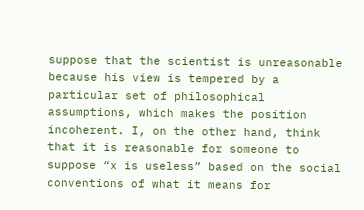suppose that the scientist is unreasonable because his view is tempered by a particular set of philosophical assumptions, which makes the position incoherent. I, on the other hand, think that it is reasonable for someone to suppose “x is useless” based on the social conventions of what it means for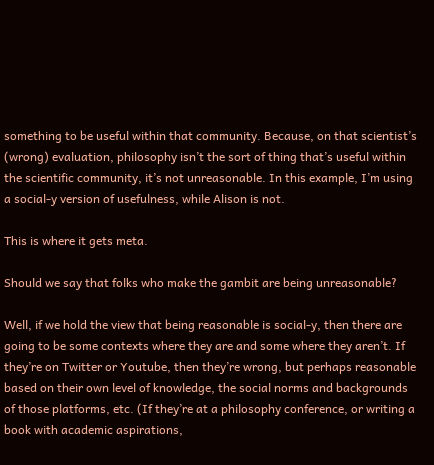something to be useful within that community. Because, on that scientist’s (wrong) evaluation, philosophy isn’t the sort of thing that’s useful within the scientific community, it’s not unreasonable. In this example, I’m using a social-y version of usefulness, while Alison is not.

This is where it gets meta.

Should we say that folks who make the gambit are being unreasonable?

Well, if we hold the view that being reasonable is social-y, then there are going to be some contexts where they are and some where they aren’t. If they’re on Twitter or Youtube, then they’re wrong, but perhaps reasonable based on their own level of knowledge, the social norms and backgrounds of those platforms, etc. (If they’re at a philosophy conference, or writing a book with academic aspirations,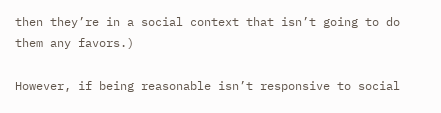then they’re in a social context that isn’t going to do them any favors.)

However, if being reasonable isn’t responsive to social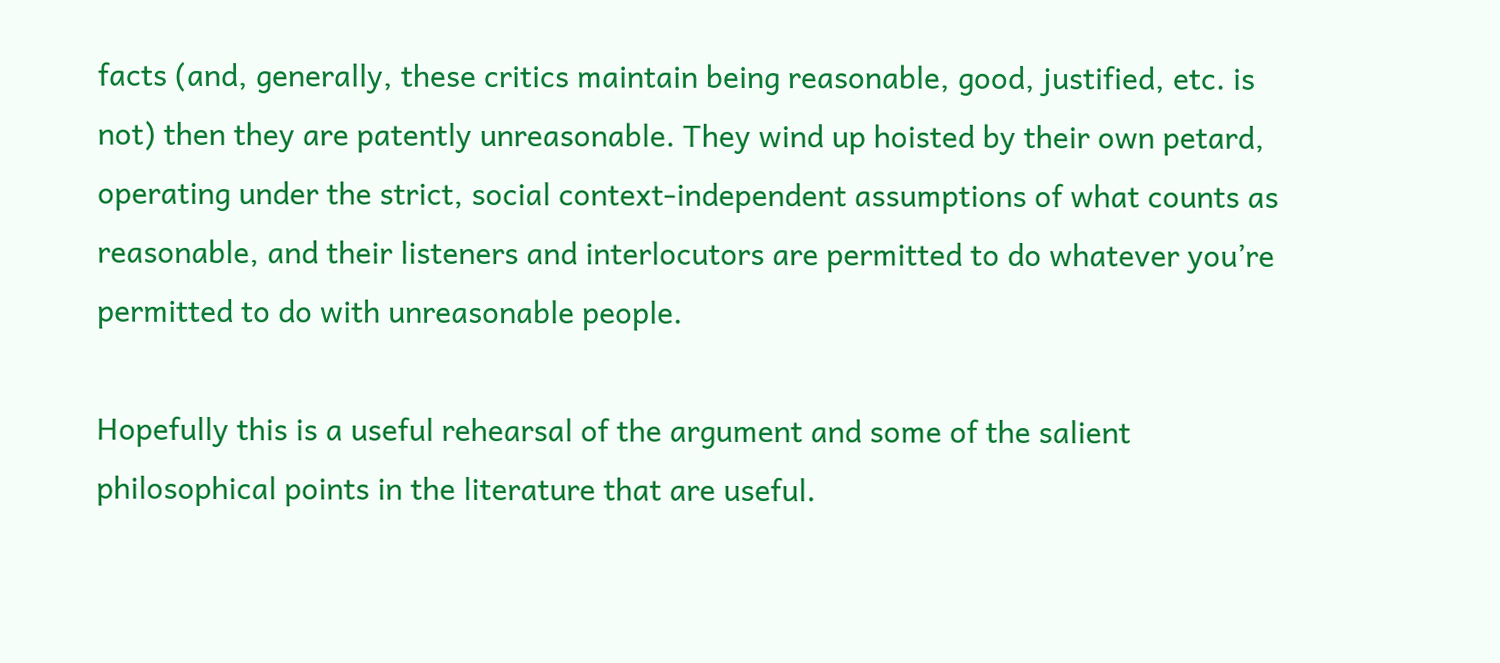facts (and, generally, these critics maintain being reasonable, good, justified, etc. is not) then they are patently unreasonable. They wind up hoisted by their own petard, operating under the strict, social context-independent assumptions of what counts as reasonable, and their listeners and interlocutors are permitted to do whatever you’re permitted to do with unreasonable people.

Hopefully this is a useful rehearsal of the argument and some of the salient philosophical points in the literature that are useful.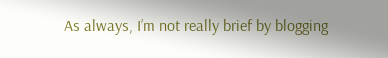As always, I’m not really brief by blogging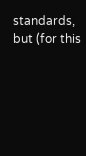standards, but (for this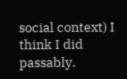social context) I think I did passably.